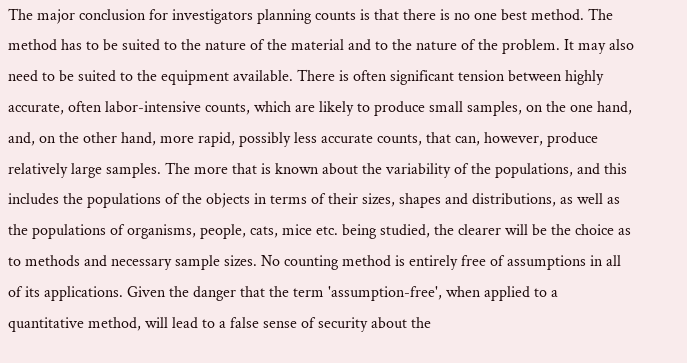The major conclusion for investigators planning counts is that there is no one best method. The method has to be suited to the nature of the material and to the nature of the problem. It may also need to be suited to the equipment available. There is often significant tension between highly accurate, often labor-intensive counts, which are likely to produce small samples, on the one hand, and, on the other hand, more rapid, possibly less accurate counts, that can, however, produce relatively large samples. The more that is known about the variability of the populations, and this includes the populations of the objects in terms of their sizes, shapes and distributions, as well as the populations of organisms, people, cats, mice etc. being studied, the clearer will be the choice as to methods and necessary sample sizes. No counting method is entirely free of assumptions in all of its applications. Given the danger that the term 'assumption-free', when applied to a quantitative method, will lead to a false sense of security about the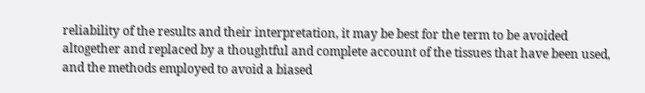reliability of the results and their interpretation, it may be best for the term to be avoided altogether and replaced by a thoughtful and complete account of the tissues that have been used, and the methods employed to avoid a biased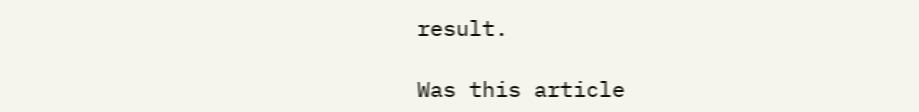result.

Was this article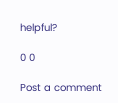helpful?

0 0

Post a comment